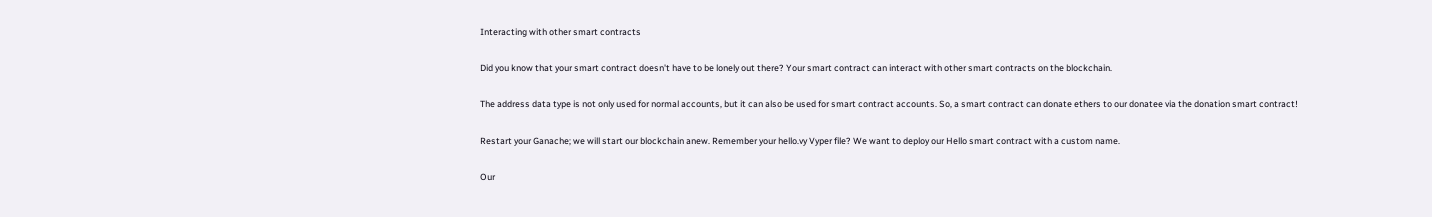Interacting with other smart contracts

Did you know that your smart contract doesn't have to be lonely out there? Your smart contract can interact with other smart contracts on the blockchain.

The address data type is not only used for normal accounts, but it can also be used for smart contract accounts. So, a smart contract can donate ethers to our donatee via the donation smart contract!

Restart your Ganache; we will start our blockchain anew. Remember your hello.vy Vyper file? We want to deploy our Hello smart contract with a custom name.

Our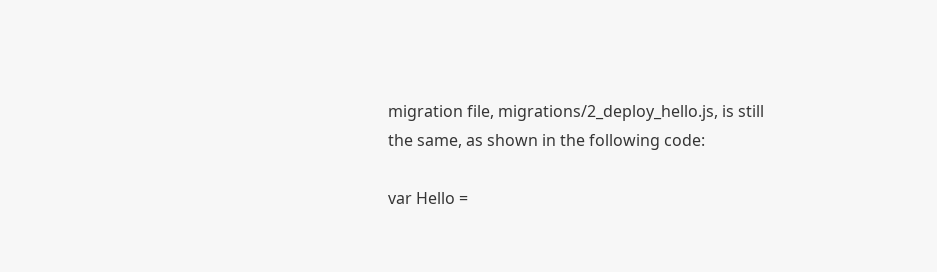migration file, migrations/2_deploy_hello.js, is still the same, as shown in the following code:

var Hello =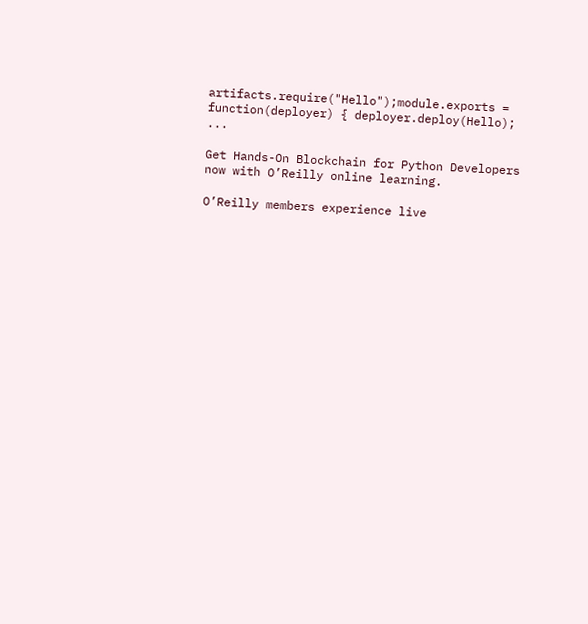artifacts.require("Hello");module.exports = function(deployer) { deployer.deploy(Hello); ...

Get Hands-On Blockchain for Python Developers now with O’Reilly online learning.

O’Reilly members experience live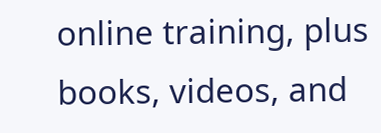online training, plus books, videos, and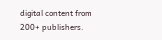digital content from 200+ publishers.